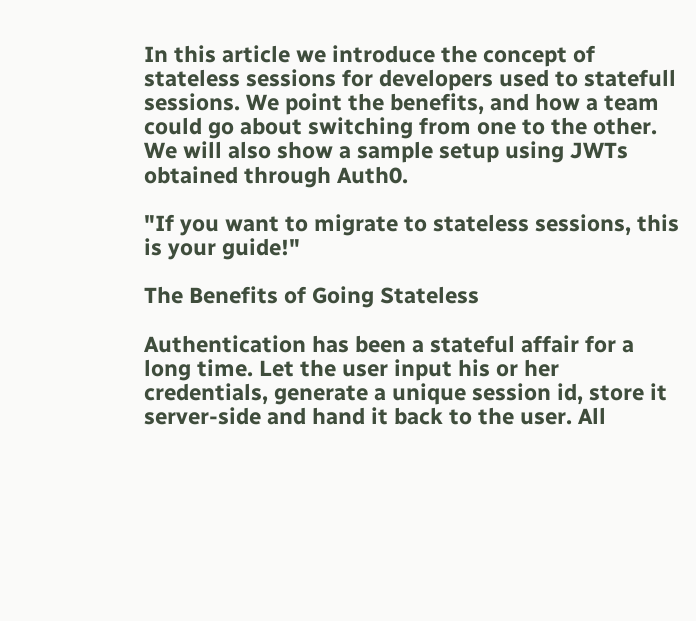In this article we introduce the concept of stateless sessions for developers used to statefull sessions. We point the benefits, and how a team could go about switching from one to the other. We will also show a sample setup using JWTs obtained through Auth0.

"If you want to migrate to stateless sessions, this is your guide!"

The Benefits of Going Stateless

Authentication has been a stateful affair for a long time. Let the user input his or her credentials, generate a unique session id, store it server-side and hand it back to the user. All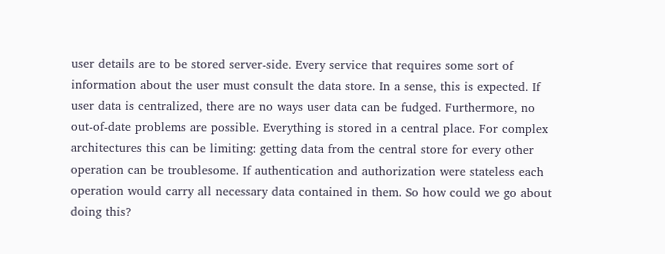user details are to be stored server-side. Every service that requires some sort of information about the user must consult the data store. In a sense, this is expected. If user data is centralized, there are no ways user data can be fudged. Furthermore, no out-of-date problems are possible. Everything is stored in a central place. For complex architectures this can be limiting: getting data from the central store for every other operation can be troublesome. If authentication and authorization were stateless each operation would carry all necessary data contained in them. So how could we go about doing this?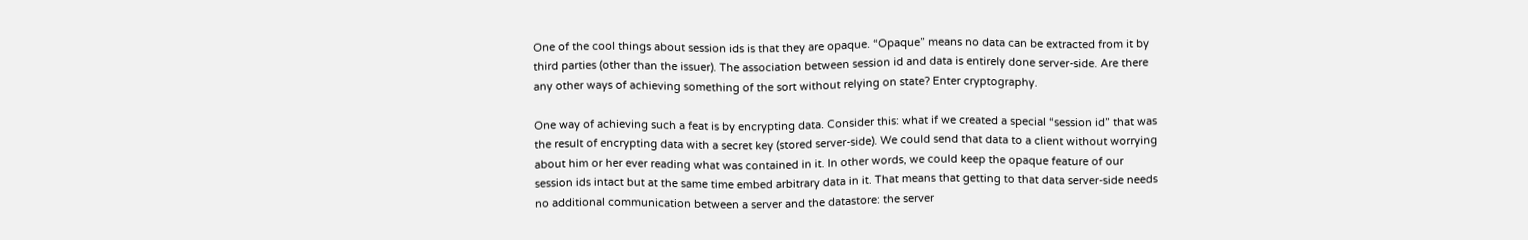One of the cool things about session ids is that they are opaque. “Opaque” means no data can be extracted from it by third parties (other than the issuer). The association between session id and data is entirely done server-side. Are there any other ways of achieving something of the sort without relying on state? Enter cryptography.

One way of achieving such a feat is by encrypting data. Consider this: what if we created a special “session id” that was the result of encrypting data with a secret key (stored server-side). We could send that data to a client without worrying about him or her ever reading what was contained in it. In other words, we could keep the opaque feature of our session ids intact but at the same time embed arbitrary data in it. That means that getting to that data server-side needs no additional communication between a server and the datastore: the server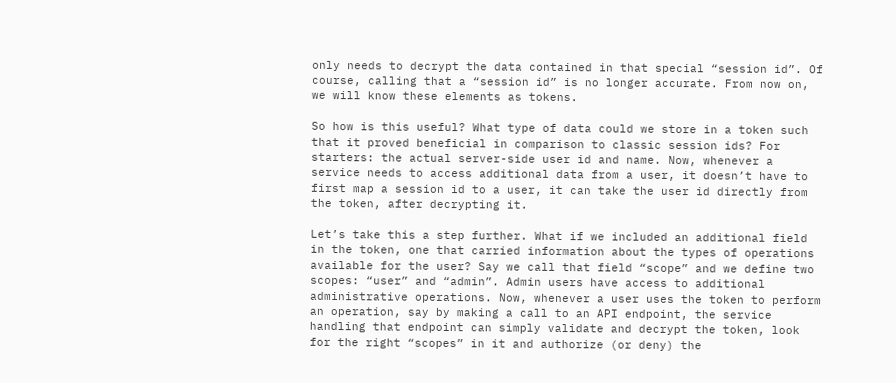only needs to decrypt the data contained in that special “session id”. Of course, calling that a “session id” is no longer accurate. From now on, we will know these elements as tokens.

So how is this useful? What type of data could we store in a token such that it proved beneficial in comparison to classic session ids? For starters: the actual server-side user id and name. Now, whenever a service needs to access additional data from a user, it doesn’t have to first map a session id to a user, it can take the user id directly from the token, after decrypting it.

Let’s take this a step further. What if we included an additional field in the token, one that carried information about the types of operations available for the user? Say we call that field “scope” and we define two scopes: “user” and “admin”. Admin users have access to additional administrative operations. Now, whenever a user uses the token to perform an operation, say by making a call to an API endpoint, the service handling that endpoint can simply validate and decrypt the token, look for the right “scopes” in it and authorize (or deny) the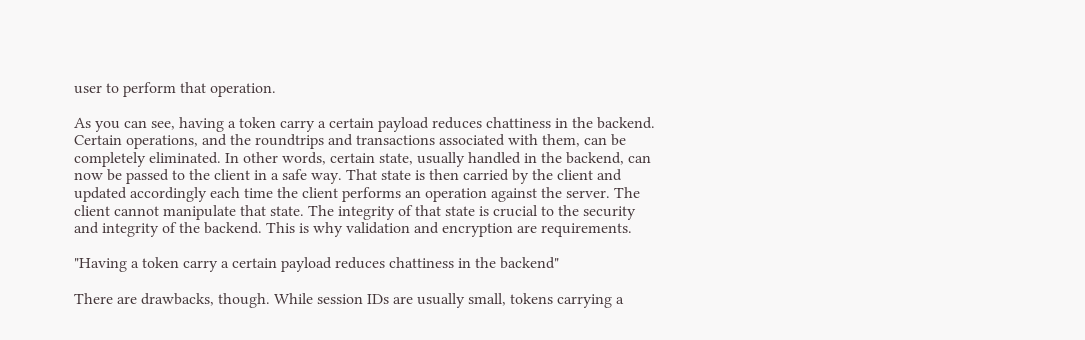user to perform that operation.

As you can see, having a token carry a certain payload reduces chattiness in the backend. Certain operations, and the roundtrips and transactions associated with them, can be completely eliminated. In other words, certain state, usually handled in the backend, can now be passed to the client in a safe way. That state is then carried by the client and updated accordingly each time the client performs an operation against the server. The client cannot manipulate that state. The integrity of that state is crucial to the security and integrity of the backend. This is why validation and encryption are requirements.

"Having a token carry a certain payload reduces chattiness in the backend"

There are drawbacks, though. While session IDs are usually small, tokens carrying a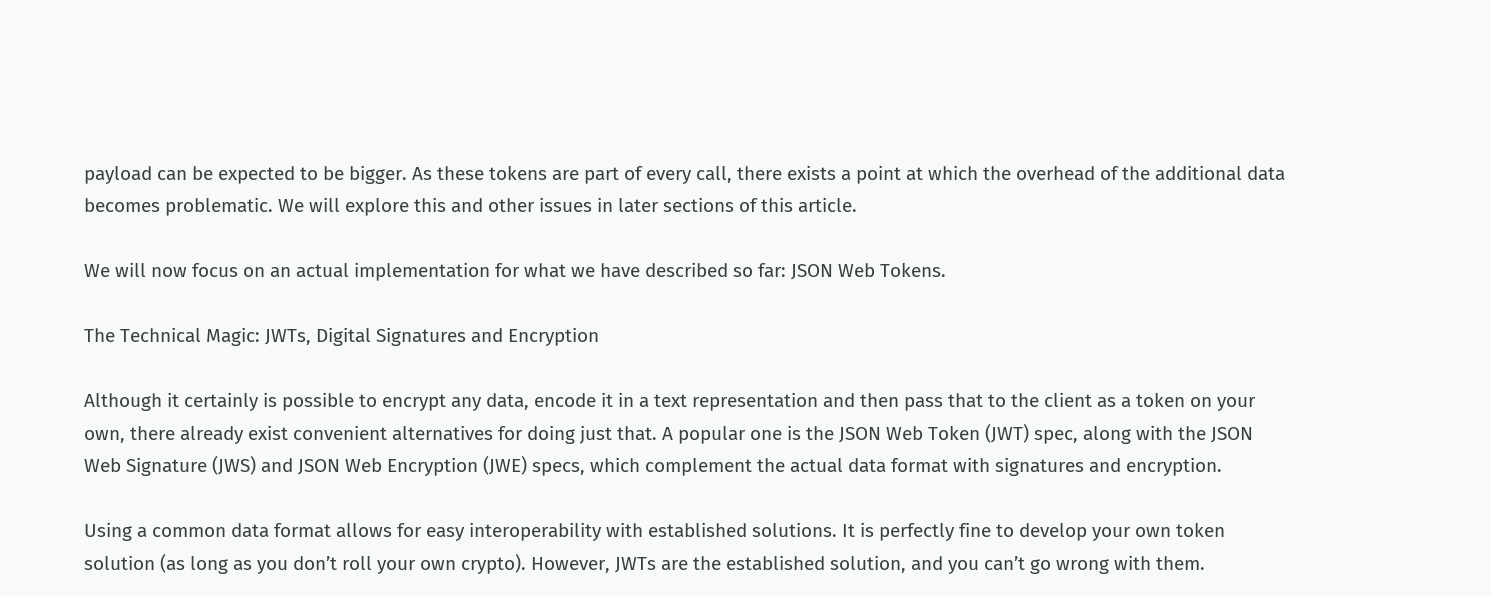payload can be expected to be bigger. As these tokens are part of every call, there exists a point at which the overhead of the additional data becomes problematic. We will explore this and other issues in later sections of this article.

We will now focus on an actual implementation for what we have described so far: JSON Web Tokens.

The Technical Magic: JWTs, Digital Signatures and Encryption

Although it certainly is possible to encrypt any data, encode it in a text representation and then pass that to the client as a token on your own, there already exist convenient alternatives for doing just that. A popular one is the JSON Web Token (JWT) spec, along with the JSON Web Signature (JWS) and JSON Web Encryption (JWE) specs, which complement the actual data format with signatures and encryption.

Using a common data format allows for easy interoperability with established solutions. It is perfectly fine to develop your own token solution (as long as you don’t roll your own crypto). However, JWTs are the established solution, and you can’t go wrong with them.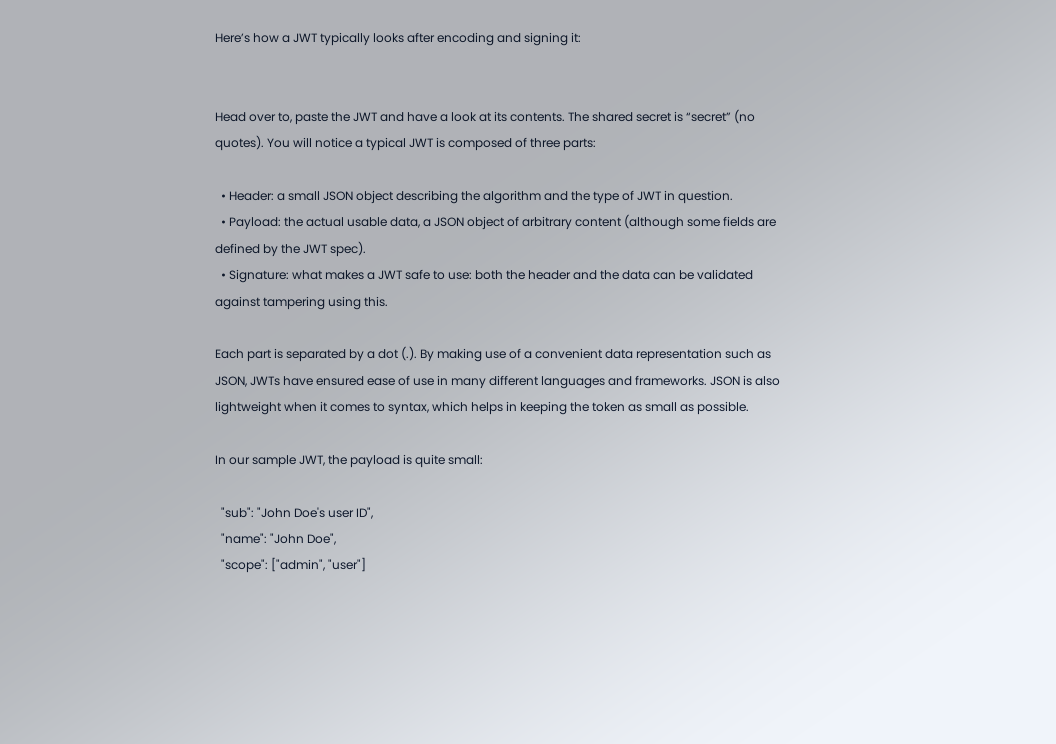Here’s how a JWT typically looks after encoding and signing it:


Head over to, paste the JWT and have a look at its contents. The shared secret is “secret” (no quotes). You will notice a typical JWT is composed of three parts:

  • Header: a small JSON object describing the algorithm and the type of JWT in question.
  • Payload: the actual usable data, a JSON object of arbitrary content (although some fields are defined by the JWT spec).
  • Signature: what makes a JWT safe to use: both the header and the data can be validated against tampering using this.

Each part is separated by a dot (.). By making use of a convenient data representation such as JSON, JWTs have ensured ease of use in many different languages and frameworks. JSON is also lightweight when it comes to syntax, which helps in keeping the token as small as possible.

In our sample JWT, the payload is quite small:

  "sub": "John Doe's user ID",
  "name": "John Doe",
  "scope": ["admin", "user"]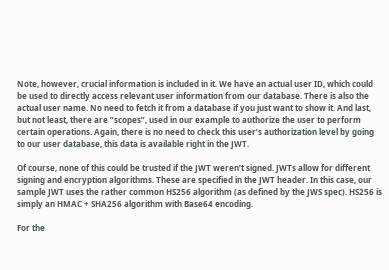Note, however, crucial information is included in it. We have an actual user ID, which could be used to directly access relevant user information from our database. There is also the actual user name. No need to fetch it from a database if you just want to show it. And last, but not least, there are “scopes”, used in our example to authorize the user to perform certain operations. Again, there is no need to check this user’s authorization level by going to our user database, this data is available right in the JWT.

Of course, none of this could be trusted if the JWT weren’t signed. JWTs allow for different signing and encryption algorithms. These are specified in the JWT header. In this case, our sample JWT uses the rather common HS256 algorithm (as defined by the JWS spec). HS256 is simply an HMAC + SHA256 algorithm with Base64 encoding.

For the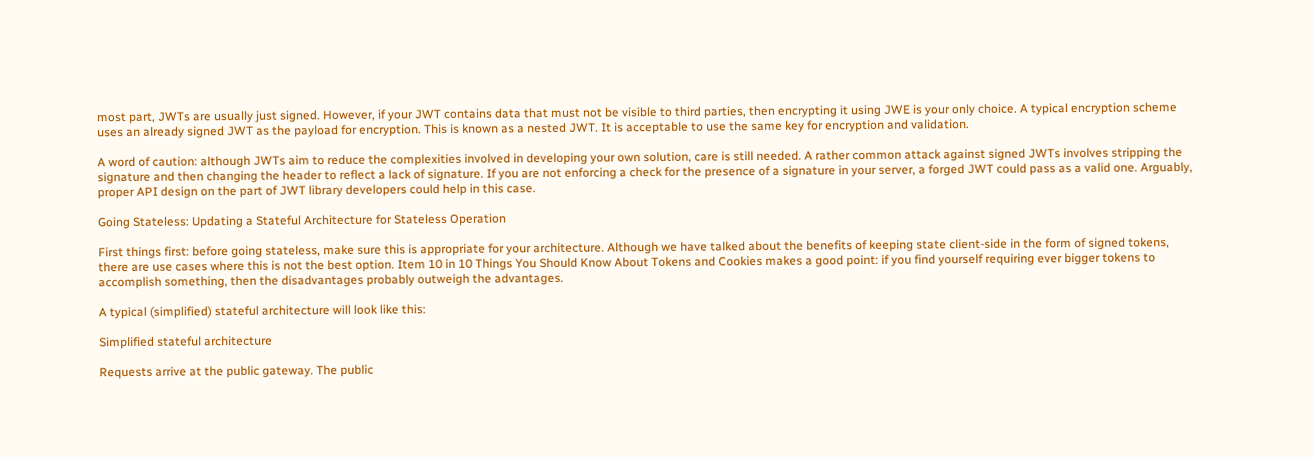most part, JWTs are usually just signed. However, if your JWT contains data that must not be visible to third parties, then encrypting it using JWE is your only choice. A typical encryption scheme uses an already signed JWT as the payload for encryption. This is known as a nested JWT. It is acceptable to use the same key for encryption and validation.

A word of caution: although JWTs aim to reduce the complexities involved in developing your own solution, care is still needed. A rather common attack against signed JWTs involves stripping the signature and then changing the header to reflect a lack of signature. If you are not enforcing a check for the presence of a signature in your server, a forged JWT could pass as a valid one. Arguably, proper API design on the part of JWT library developers could help in this case.

Going Stateless: Updating a Stateful Architecture for Stateless Operation

First things first: before going stateless, make sure this is appropriate for your architecture. Although we have talked about the benefits of keeping state client-side in the form of signed tokens, there are use cases where this is not the best option. Item 10 in 10 Things You Should Know About Tokens and Cookies makes a good point: if you find yourself requiring ever bigger tokens to accomplish something, then the disadvantages probably outweigh the advantages.

A typical (simplified) stateful architecture will look like this:

Simplified stateful architecture

Requests arrive at the public gateway. The public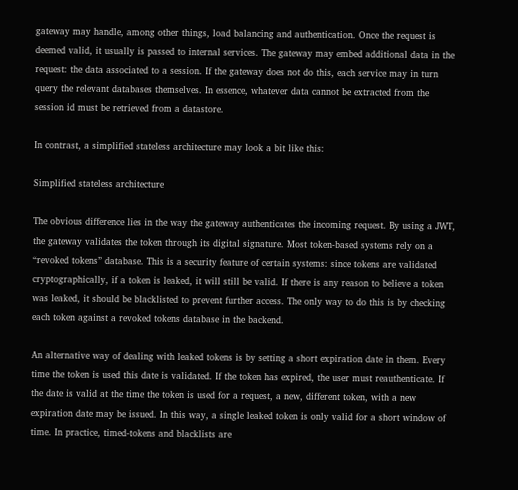gateway may handle, among other things, load balancing and authentication. Once the request is deemed valid, it usually is passed to internal services. The gateway may embed additional data in the request: the data associated to a session. If the gateway does not do this, each service may in turn query the relevant databases themselves. In essence, whatever data cannot be extracted from the session id must be retrieved from a datastore.

In contrast, a simplified stateless architecture may look a bit like this:

Simplified stateless architecture

The obvious difference lies in the way the gateway authenticates the incoming request. By using a JWT, the gateway validates the token through its digital signature. Most token-based systems rely on a “revoked tokens” database. This is a security feature of certain systems: since tokens are validated cryptographically, if a token is leaked, it will still be valid. If there is any reason to believe a token was leaked, it should be blacklisted to prevent further access. The only way to do this is by checking each token against a revoked tokens database in the backend.

An alternative way of dealing with leaked tokens is by setting a short expiration date in them. Every time the token is used this date is validated. If the token has expired, the user must reauthenticate. If the date is valid at the time the token is used for a request, a new, different token, with a new expiration date may be issued. In this way, a single leaked token is only valid for a short window of time. In practice, timed-tokens and blacklists are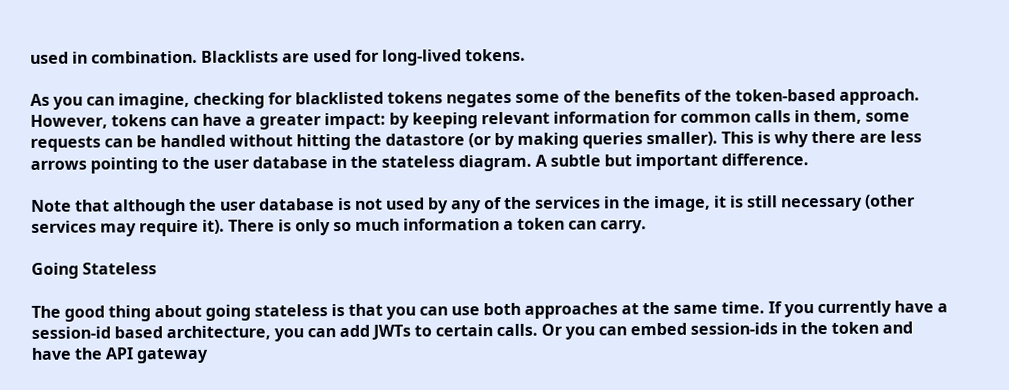used in combination. Blacklists are used for long-lived tokens.

As you can imagine, checking for blacklisted tokens negates some of the benefits of the token-based approach. However, tokens can have a greater impact: by keeping relevant information for common calls in them, some requests can be handled without hitting the datastore (or by making queries smaller). This is why there are less arrows pointing to the user database in the stateless diagram. A subtle but important difference.

Note that although the user database is not used by any of the services in the image, it is still necessary (other services may require it). There is only so much information a token can carry.

Going Stateless

The good thing about going stateless is that you can use both approaches at the same time. If you currently have a session-id based architecture, you can add JWTs to certain calls. Or you can embed session-ids in the token and have the API gateway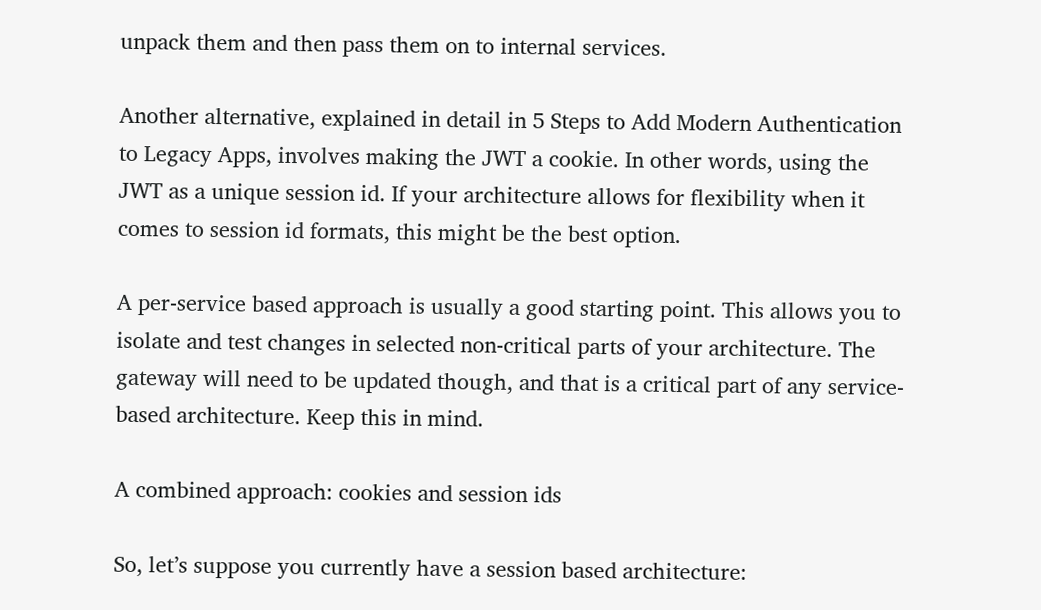unpack them and then pass them on to internal services.

Another alternative, explained in detail in 5 Steps to Add Modern Authentication to Legacy Apps, involves making the JWT a cookie. In other words, using the JWT as a unique session id. If your architecture allows for flexibility when it comes to session id formats, this might be the best option.

A per-service based approach is usually a good starting point. This allows you to isolate and test changes in selected non-critical parts of your architecture. The gateway will need to be updated though, and that is a critical part of any service-based architecture. Keep this in mind.

A combined approach: cookies and session ids

So, let’s suppose you currently have a session based architecture: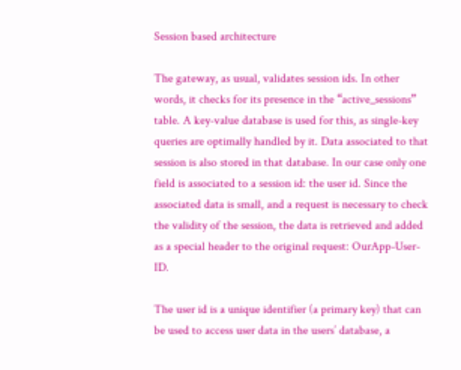Session based architecture

The gateway, as usual, validates session ids. In other words, it checks for its presence in the “active_sessions” table. A key-value database is used for this, as single-key queries are optimally handled by it. Data associated to that session is also stored in that database. In our case only one field is associated to a session id: the user id. Since the associated data is small, and a request is necessary to check the validity of the session, the data is retrieved and added as a special header to the original request: OurApp-User-ID.

The user id is a unique identifier (a primary key) that can be used to access user data in the users’ database, a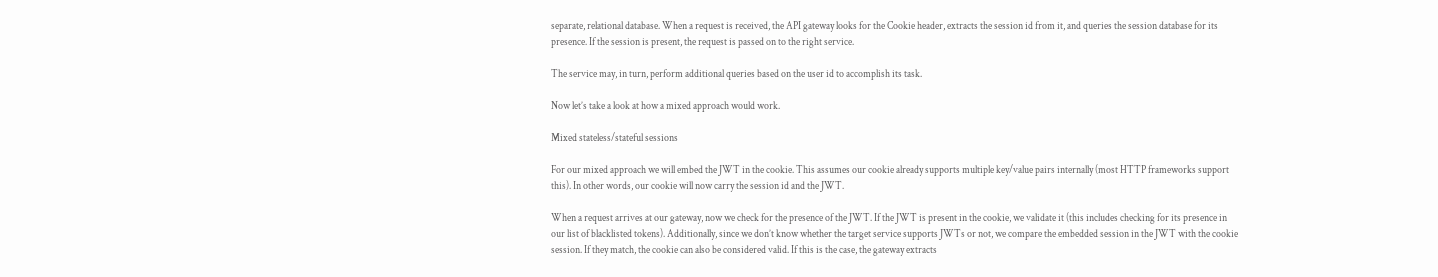separate, relational database. When a request is received, the API gateway looks for the Cookie header, extracts the session id from it, and queries the session database for its presence. If the session is present, the request is passed on to the right service.

The service may, in turn, perform additional queries based on the user id to accomplish its task.

Now let’s take a look at how a mixed approach would work.

Mixed stateless/stateful sessions

For our mixed approach we will embed the JWT in the cookie. This assumes our cookie already supports multiple key/value pairs internally (most HTTP frameworks support this). In other words, our cookie will now carry the session id and the JWT.

When a request arrives at our gateway, now we check for the presence of the JWT. If the JWT is present in the cookie, we validate it (this includes checking for its presence in our list of blacklisted tokens). Additionally, since we don’t know whether the target service supports JWTs or not, we compare the embedded session in the JWT with the cookie session. If they match, the cookie can also be considered valid. If this is the case, the gateway extracts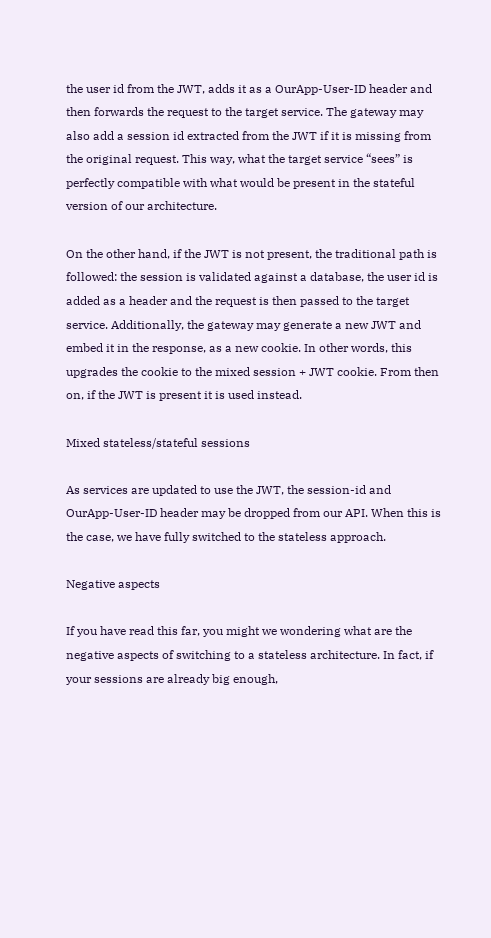the user id from the JWT, adds it as a OurApp-User-ID header and then forwards the request to the target service. The gateway may also add a session id extracted from the JWT if it is missing from the original request. This way, what the target service “sees” is perfectly compatible with what would be present in the stateful version of our architecture.

On the other hand, if the JWT is not present, the traditional path is followed: the session is validated against a database, the user id is added as a header and the request is then passed to the target service. Additionally, the gateway may generate a new JWT and embed it in the response, as a new cookie. In other words, this upgrades the cookie to the mixed session + JWT cookie. From then on, if the JWT is present it is used instead.

Mixed stateless/stateful sessions

As services are updated to use the JWT, the session-id and OurApp-User-ID header may be dropped from our API. When this is the case, we have fully switched to the stateless approach.

Negative aspects

If you have read this far, you might we wondering what are the negative aspects of switching to a stateless architecture. In fact, if your sessions are already big enough,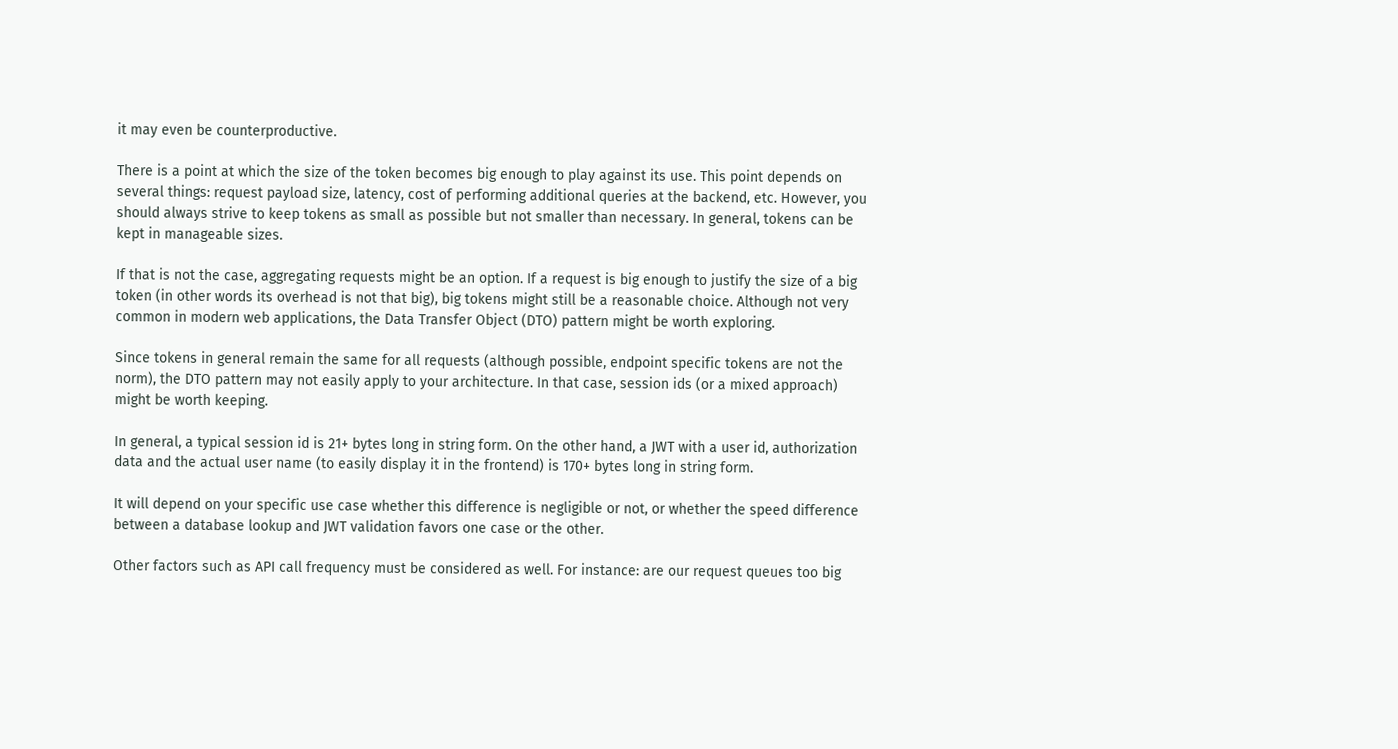it may even be counterproductive.

There is a point at which the size of the token becomes big enough to play against its use. This point depends on several things: request payload size, latency, cost of performing additional queries at the backend, etc. However, you should always strive to keep tokens as small as possible but not smaller than necessary. In general, tokens can be kept in manageable sizes.

If that is not the case, aggregating requests might be an option. If a request is big enough to justify the size of a big token (in other words its overhead is not that big), big tokens might still be a reasonable choice. Although not very common in modern web applications, the Data Transfer Object (DTO) pattern might be worth exploring.

Since tokens in general remain the same for all requests (although possible, endpoint specific tokens are not the norm), the DTO pattern may not easily apply to your architecture. In that case, session ids (or a mixed approach) might be worth keeping.

In general, a typical session id is 21+ bytes long in string form. On the other hand, a JWT with a user id, authorization data and the actual user name (to easily display it in the frontend) is 170+ bytes long in string form.

It will depend on your specific use case whether this difference is negligible or not, or whether the speed difference between a database lookup and JWT validation favors one case or the other.

Other factors such as API call frequency must be considered as well. For instance: are our request queues too big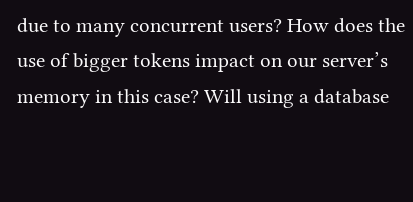due to many concurrent users? How does the use of bigger tokens impact on our server’s memory in this case? Will using a database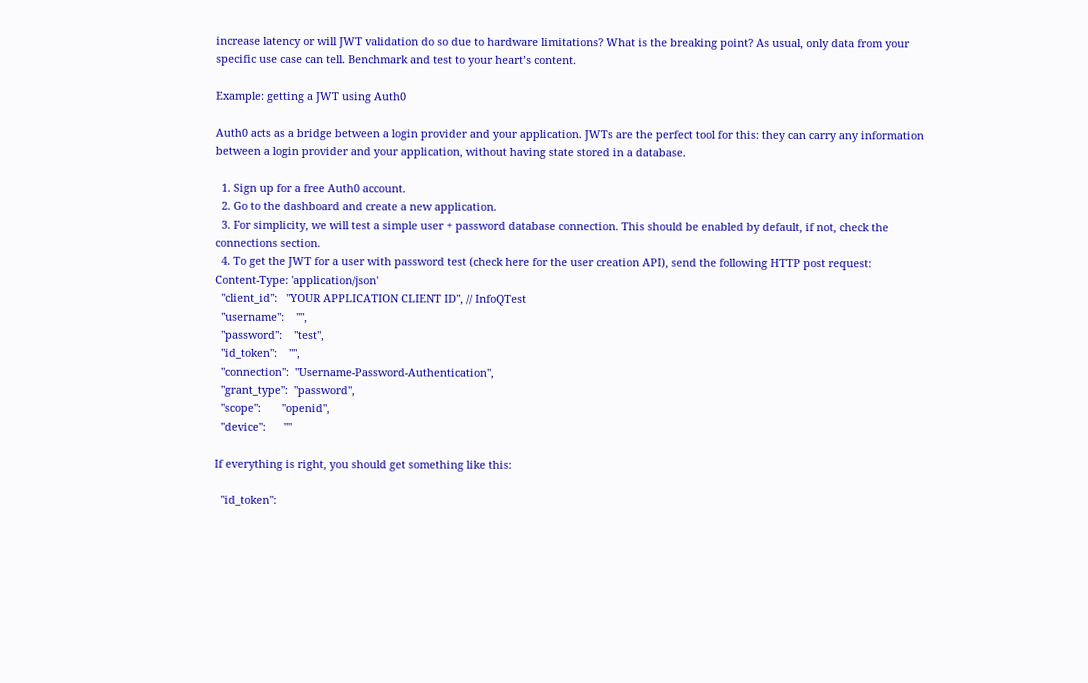increase latency or will JWT validation do so due to hardware limitations? What is the breaking point? As usual, only data from your specific use case can tell. Benchmark and test to your heart’s content.

Example: getting a JWT using Auth0

Auth0 acts as a bridge between a login provider and your application. JWTs are the perfect tool for this: they can carry any information between a login provider and your application, without having state stored in a database.

  1. Sign up for a free Auth0 account.
  2. Go to the dashboard and create a new application.
  3. For simplicity, we will test a simple user + password database connection. This should be enabled by default, if not, check the connections section.
  4. To get the JWT for a user with password test (check here for the user creation API), send the following HTTP post request:
Content-Type: 'application/json'
  "client_id":   "YOUR APPLICATION CLIENT ID", // InfoQTest
  "username":    "",
  "password":    "test",
  "id_token":    "",
  "connection":  "Username-Password-Authentication",
  "grant_type":  "password",
  "scope":       "openid",
  "device":      ""

If everything is right, you should get something like this:

  "id_token":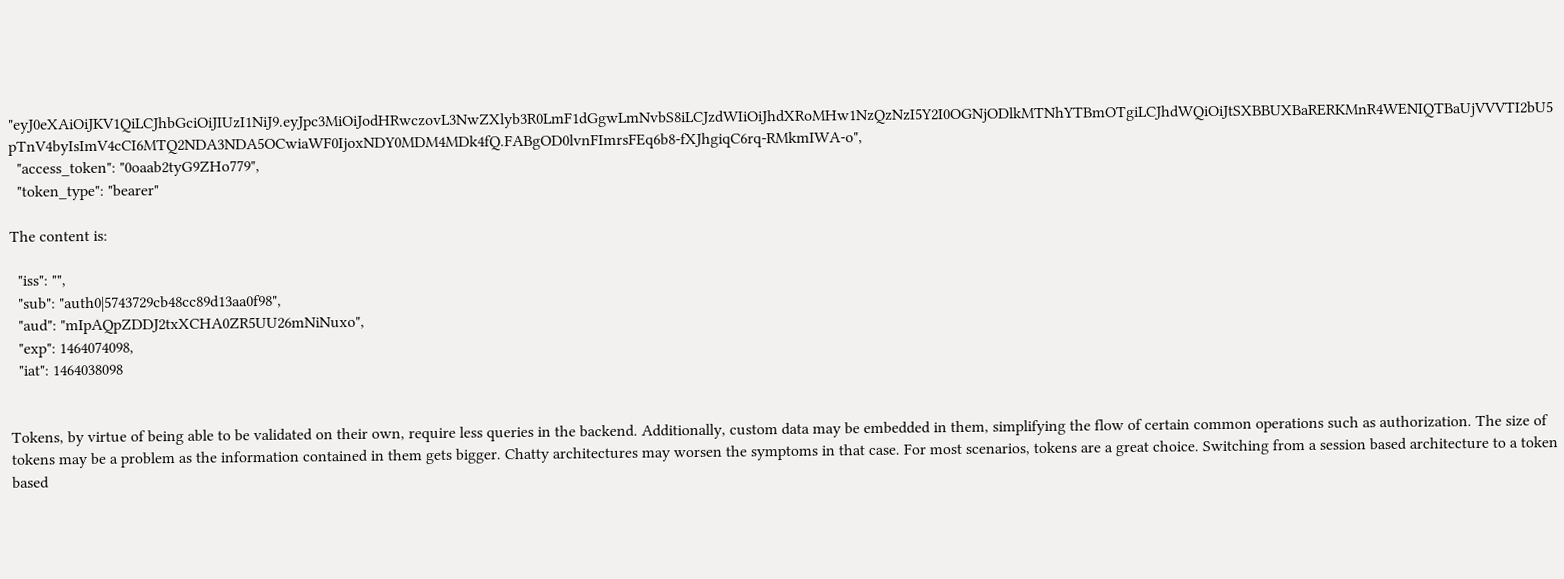"eyJ0eXAiOiJKV1QiLCJhbGciOiJIUzI1NiJ9.eyJpc3MiOiJodHRwczovL3NwZXlyb3R0LmF1dGgwLmNvbS8iLCJzdWIiOiJhdXRoMHw1NzQzNzI5Y2I0OGNjODlkMTNhYTBmOTgiLCJhdWQiOiJtSXBBUXBaRERKMnR4WENIQTBaUjVVVTI2bU5pTnV4byIsImV4cCI6MTQ2NDA3NDA5OCwiaWF0IjoxNDY0MDM4MDk4fQ.FABgOD0lvnFImrsFEq6b8-fXJhgiqC6rq-RMkmIWA-o",
  "access_token": "0oaab2tyG9ZHo779",
  "token_type": "bearer"

The content is:

  "iss": "",
  "sub": "auth0|5743729cb48cc89d13aa0f98",
  "aud": "mIpAQpZDDJ2txXCHA0ZR5UU26mNiNuxo",
  "exp": 1464074098,
  "iat": 1464038098


Tokens, by virtue of being able to be validated on their own, require less queries in the backend. Additionally, custom data may be embedded in them, simplifying the flow of certain common operations such as authorization. The size of tokens may be a problem as the information contained in them gets bigger. Chatty architectures may worsen the symptoms in that case. For most scenarios, tokens are a great choice. Switching from a session based architecture to a token based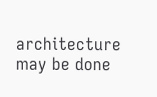architecture may be done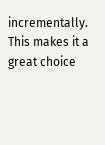incrementally. This makes it a great choice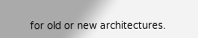for old or new architectures.